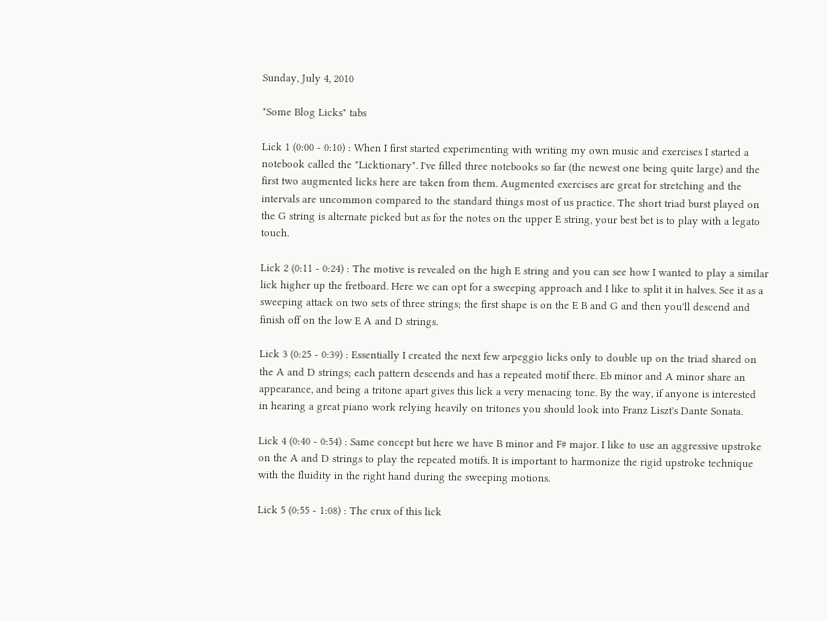Sunday, July 4, 2010

"Some Blog Licks" tabs

Lick 1 (0:00 - 0:10) : When I first started experimenting with writing my own music and exercises I started a notebook called the "Licktionary". I've filled three notebooks so far (the newest one being quite large) and the first two augmented licks here are taken from them. Augmented exercises are great for stretching and the intervals are uncommon compared to the standard things most of us practice. The short triad burst played on the G string is alternate picked but as for the notes on the upper E string, your best bet is to play with a legato touch.

Lick 2 (0:11 - 0:24) : The motive is revealed on the high E string and you can see how I wanted to play a similar lick higher up the fretboard. Here we can opt for a sweeping approach and I like to split it in halves. See it as a sweeping attack on two sets of three strings; the first shape is on the E B and G and then you'll descend and finish off on the low E A and D strings.

Lick 3 (0:25 - 0:39) : Essentially I created the next few arpeggio licks only to double up on the triad shared on the A and D strings; each pattern descends and has a repeated motif there. Eb minor and A minor share an appearance, and being a tritone apart gives this lick a very menacing tone. By the way, if anyone is interested in hearing a great piano work relying heavily on tritones you should look into Franz Liszt's Dante Sonata.

Lick 4 (0:40 - 0:54) : Same concept but here we have B minor and F# major. I like to use an aggressive upstroke on the A and D strings to play the repeated motifs. It is important to harmonize the rigid upstroke technique with the fluidity in the right hand during the sweeping motions.

Lick 5 (0:55 - 1:08) : The crux of this lick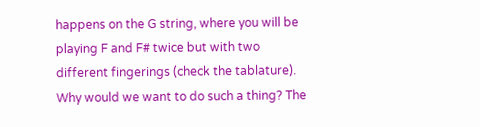happens on the G string, where you will be playing F and F# twice but with two different fingerings (check the tablature). Why would we want to do such a thing? The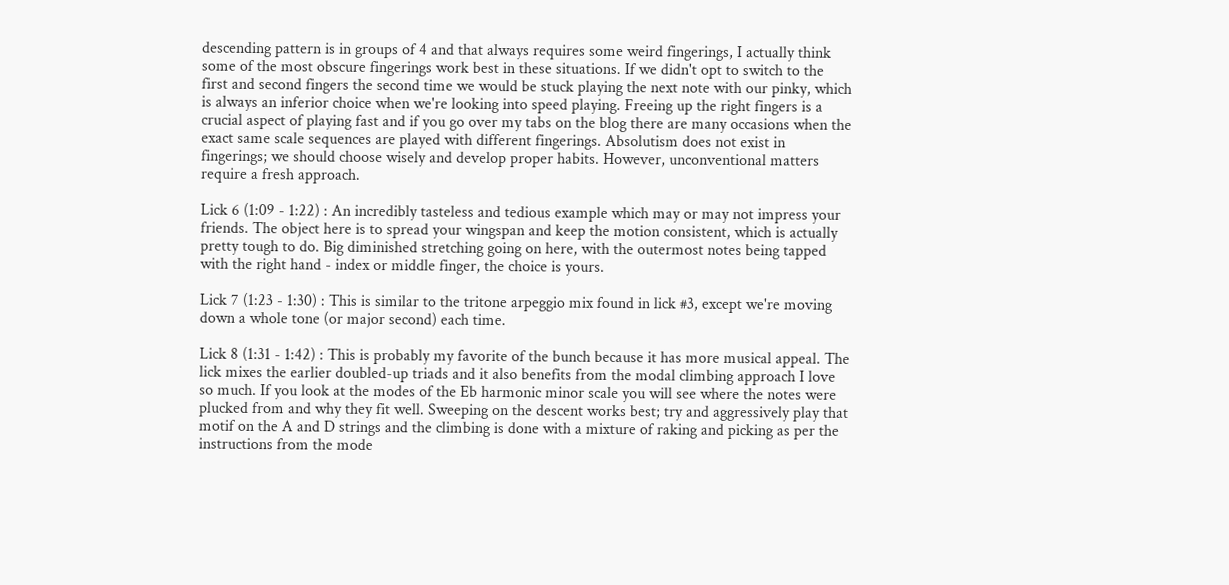descending pattern is in groups of 4 and that always requires some weird fingerings, I actually think some of the most obscure fingerings work best in these situations. If we didn't opt to switch to the first and second fingers the second time we would be stuck playing the next note with our pinky, which is always an inferior choice when we're looking into speed playing. Freeing up the right fingers is a crucial aspect of playing fast and if you go over my tabs on the blog there are many occasions when the exact same scale sequences are played with different fingerings. Absolutism does not exist in fingerings; we should choose wisely and develop proper habits. However, unconventional matters require a fresh approach.

Lick 6 (1:09 - 1:22) : An incredibly tasteless and tedious example which may or may not impress your friends. The object here is to spread your wingspan and keep the motion consistent, which is actually pretty tough to do. Big diminished stretching going on here, with the outermost notes being tapped with the right hand - index or middle finger, the choice is yours.

Lick 7 (1:23 - 1:30) : This is similar to the tritone arpeggio mix found in lick #3, except we're moving down a whole tone (or major second) each time.

Lick 8 (1:31 - 1:42) : This is probably my favorite of the bunch because it has more musical appeal. The lick mixes the earlier doubled-up triads and it also benefits from the modal climbing approach I love so much. If you look at the modes of the Eb harmonic minor scale you will see where the notes were plucked from and why they fit well. Sweeping on the descent works best; try and aggressively play that motif on the A and D strings and the climbing is done with a mixture of raking and picking as per the instructions from the mode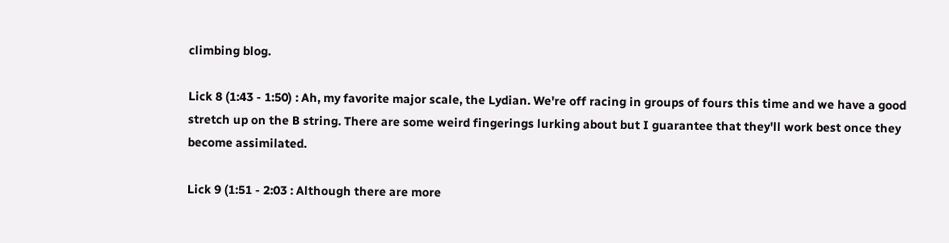climbing blog.

Lick 8 (1:43 - 1:50) : Ah, my favorite major scale, the Lydian. We're off racing in groups of fours this time and we have a good stretch up on the B string. There are some weird fingerings lurking about but I guarantee that they'll work best once they become assimilated.

Lick 9 (1:51 - 2:03 : Although there are more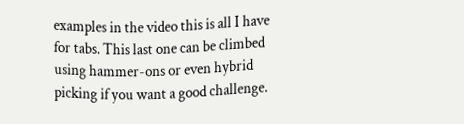examples in the video this is all I have for tabs. This last one can be climbed using hammer-ons or even hybrid picking if you want a good challenge.